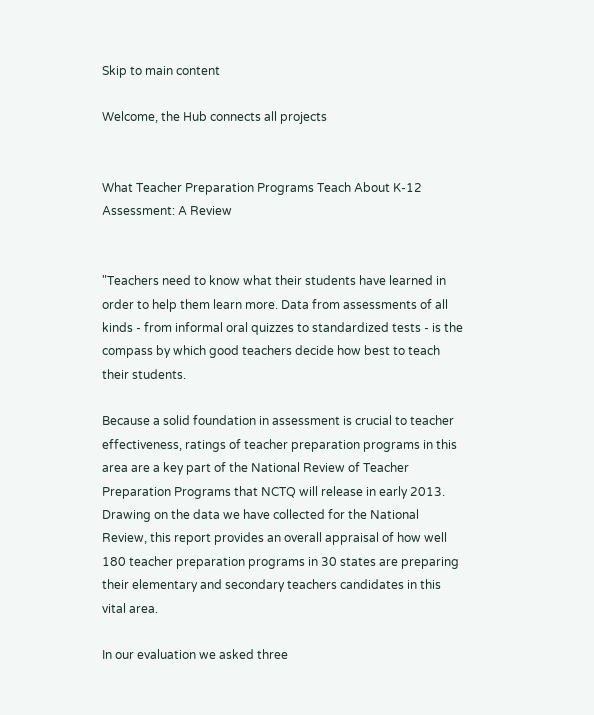Skip to main content

Welcome, the Hub connects all projects


What Teacher Preparation Programs Teach About K-12 Assessment: A Review


"Teachers need to know what their students have learned in order to help them learn more. Data from assessments of all kinds - from informal oral quizzes to standardized tests - is the compass by which good teachers decide how best to teach their students.

Because a solid foundation in assessment is crucial to teacher effectiveness, ratings of teacher preparation programs in this area are a key part of the National Review of Teacher Preparation Programs that NCTQ will release in early 2013. Drawing on the data we have collected for the National Review, this report provides an overall appraisal of how well 180 teacher preparation programs in 30 states are preparing their elementary and secondary teachers candidates in this vital area.

In our evaluation we asked three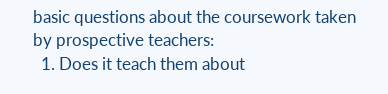basic questions about the coursework taken by prospective teachers:
  1. Does it teach them about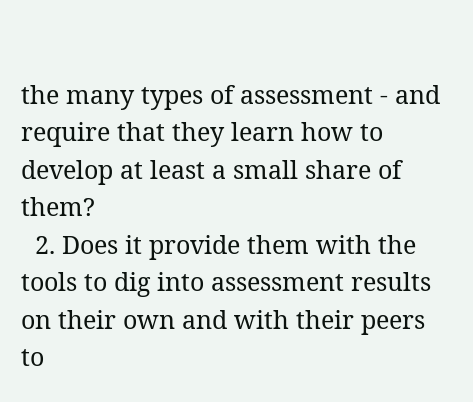the many types of assessment - and require that they learn how to develop at least a small share of them?
  2. Does it provide them with the tools to dig into assessment results on their own and with their peers to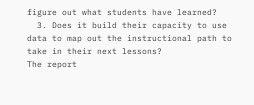figure out what students have learned?
  3. Does it build their capacity to use data to map out the instructional path to take in their next lessons?
The report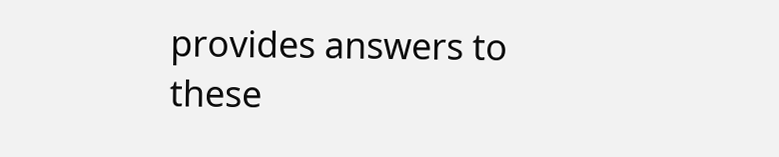provides answers to these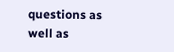questions as well as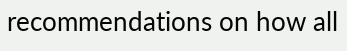recommendations on how all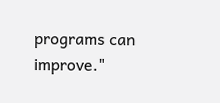programs can improve."